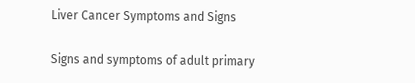Liver Cancer Symptoms and Signs

Signs and symptoms of adult primary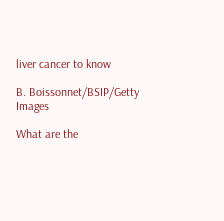liver cancer to know

B. Boissonnet/BSIP/Getty Images

What are the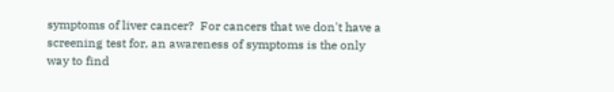symptoms of liver cancer?  For cancers that we don't have a screening test for, an awareness of symptoms is the only way to find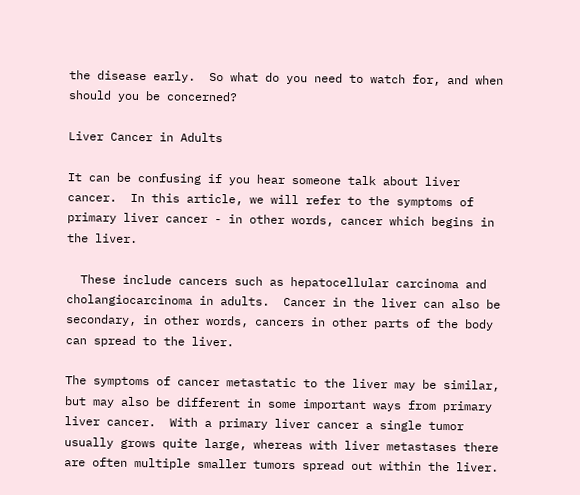the disease early.  So what do you need to watch for, and when should you be concerned?

Liver Cancer in Adults

It can be confusing if you hear someone talk about liver cancer.  In this article, we will refer to the symptoms of primary liver cancer - in other words, cancer which begins in the liver.

  These include cancers such as hepatocellular carcinoma and cholangiocarcinoma in adults.  Cancer in the liver can also be secondary, in other words, cancers in other parts of the body can spread to the liver.

The symptoms of cancer metastatic to the liver may be similar, but may also be different in some important ways from primary liver cancer.  With a primary liver cancer a single tumor usually grows quite large, whereas with liver metastases there are often multiple smaller tumors spread out within the liver.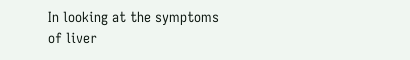In looking at the symptoms of liver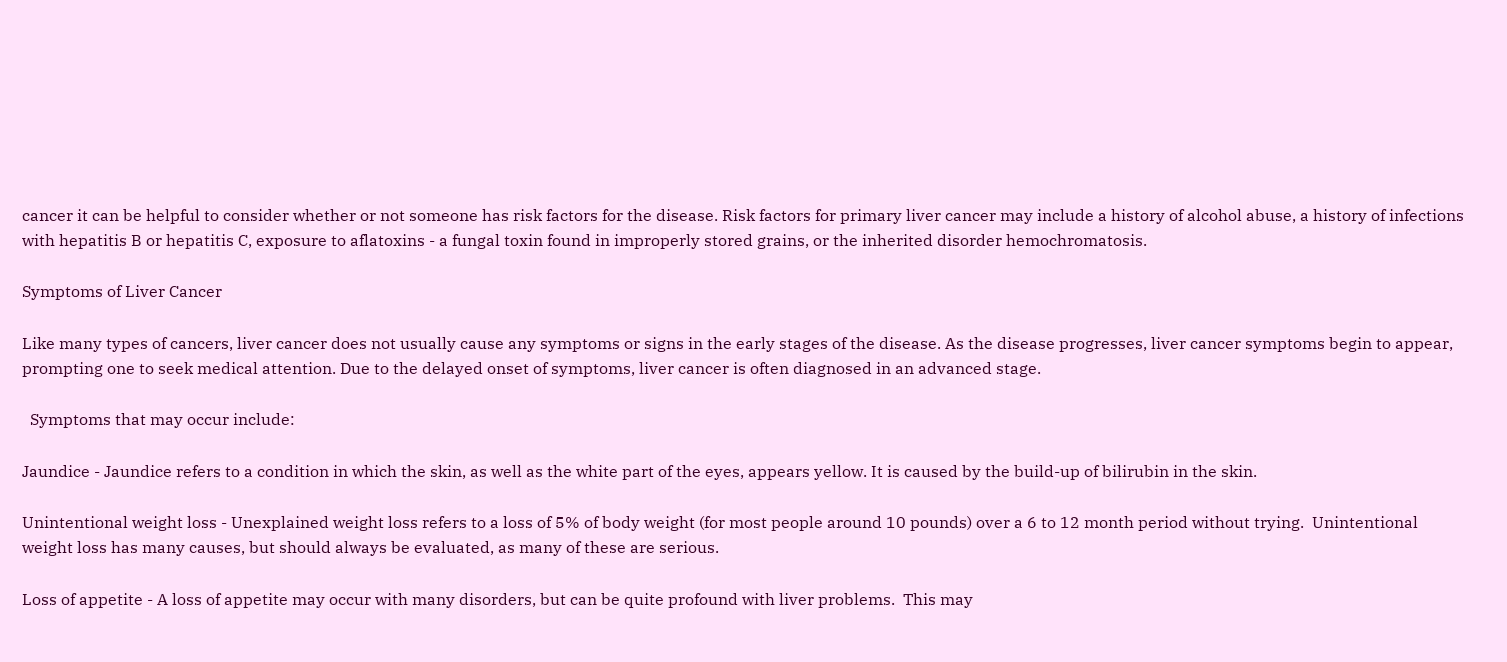cancer it can be helpful to consider whether or not someone has risk factors for the disease. Risk factors for primary liver cancer may include a history of alcohol abuse, a history of infections with hepatitis B or hepatitis C, exposure to aflatoxins - a fungal toxin found in improperly stored grains, or the inherited disorder hemochromatosis.

Symptoms of Liver Cancer

Like many types of cancers, liver cancer does not usually cause any symptoms or signs in the early stages of the disease. As the disease progresses, liver cancer symptoms begin to appear, prompting one to seek medical attention. Due to the delayed onset of symptoms, liver cancer is often diagnosed in an advanced stage.

  Symptoms that may occur include:

Jaundice - Jaundice refers to a condition in which the skin, as well as the white part of the eyes, appears yellow. It is caused by the build-up of bilirubin in the skin.

Unintentional weight loss - Unexplained weight loss refers to a loss of 5% of body weight (for most people around 10 pounds) over a 6 to 12 month period without trying.  Unintentional weight loss has many causes, but should always be evaluated, as many of these are serious.

Loss of appetite - A loss of appetite may occur with many disorders, but can be quite profound with liver problems.  This may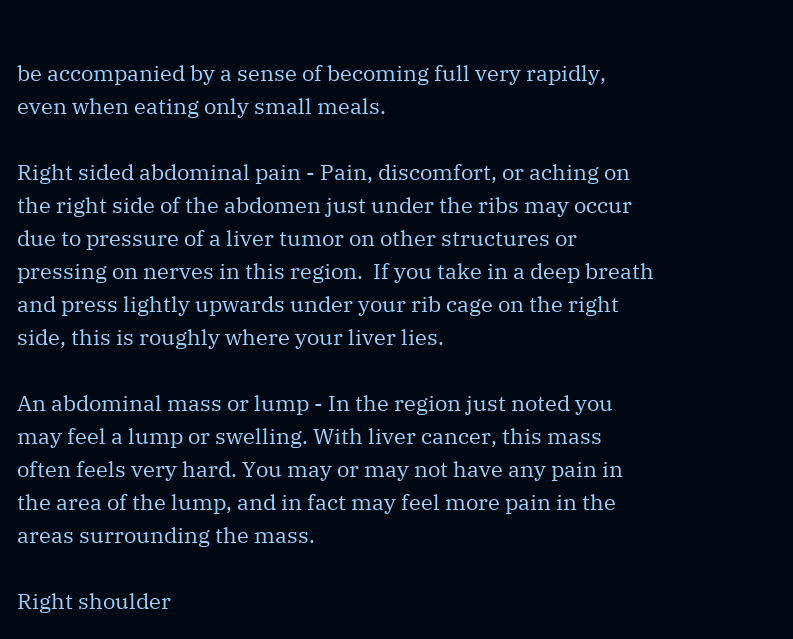be accompanied by a sense of becoming full very rapidly, even when eating only small meals.

Right sided abdominal pain - Pain, discomfort, or aching on the right side of the abdomen just under the ribs may occur due to pressure of a liver tumor on other structures or pressing on nerves in this region.  If you take in a deep breath and press lightly upwards under your rib cage on the right side, this is roughly where your liver lies.

An abdominal mass or lump - In the region just noted you may feel a lump or swelling. With liver cancer, this mass often feels very hard. You may or may not have any pain in the area of the lump, and in fact may feel more pain in the areas surrounding the mass.

Right shoulder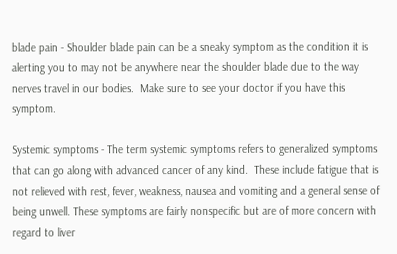blade pain - Shoulder blade pain can be a sneaky symptom as the condition it is alerting you to may not be anywhere near the shoulder blade due to the way nerves travel in our bodies.  Make sure to see your doctor if you have this symptom.

Systemic symptoms - The term systemic symptoms refers to generalized symptoms that can go along with advanced cancer of any kind.  These include fatigue that is not relieved with rest, fever, weakness, nausea and vomiting and a general sense of being unwell. These symptoms are fairly nonspecific but are of more concern with regard to liver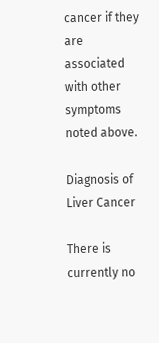cancer if they are associated with other symptoms noted above.

Diagnosis of Liver Cancer

There is currently no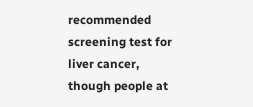recommended screening test for liver cancer, though people at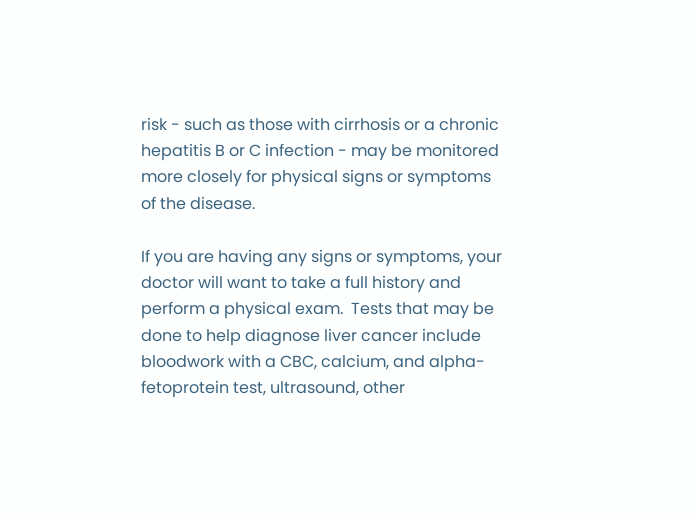risk - such as those with cirrhosis or a chronic hepatitis B or C infection - may be monitored more closely for physical signs or symptoms of the disease.

If you are having any signs or symptoms, your doctor will want to take a full history and perform a physical exam.  Tests that may be done to help diagnose liver cancer include bloodwork with a CBC, calcium, and alpha-fetoprotein test, ultrasound, other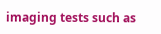imaging tests such as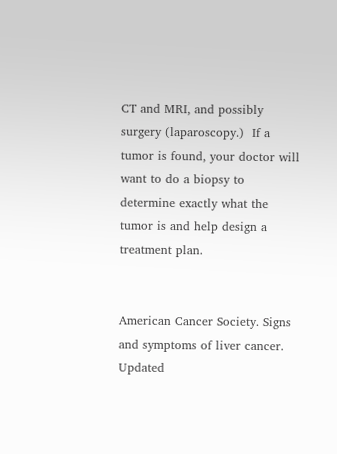CT and MRI, and possibly surgery (laparoscopy.)  If a tumor is found, your doctor will want to do a biopsy to determine exactly what the tumor is and help design a treatment plan.


American Cancer Society. Signs and symptoms of liver cancer. Updated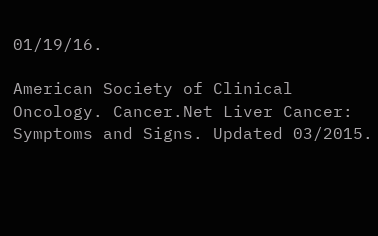01/19/16.

American Society of Clinical Oncology. Cancer.Net Liver Cancer: Symptoms and Signs. Updated 03/2015.